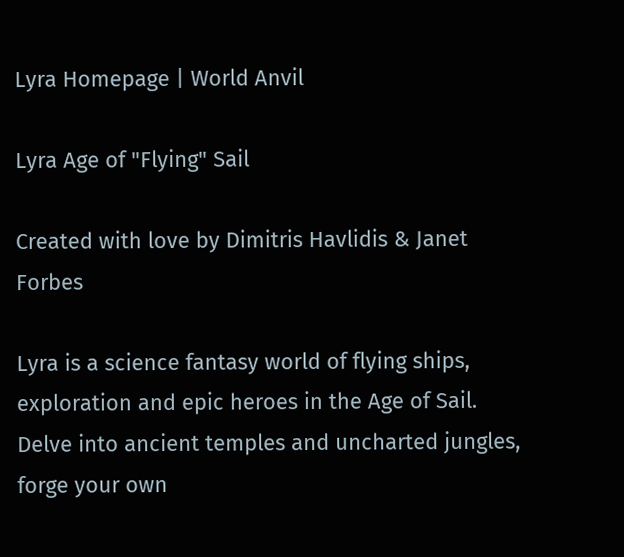Lyra Homepage | World Anvil

Lyra Age of "Flying" Sail

Created with love by Dimitris Havlidis & Janet Forbes

Lyra is a science fantasy world of flying ships, exploration and epic heroes in the Age of Sail. Delve into ancient temples and uncharted jungles, forge your own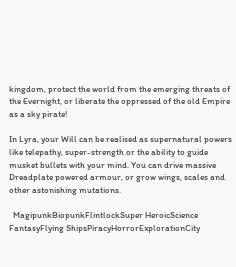kingdom, protect the world from the emerging threats of the Evernight, or liberate the oppressed of the old Empire as a sky pirate!

In Lyra, your Will can be realised as supernatural powers like telepathy, super-strength or the ability to guide musket bullets with your mind. You can drive massive Dreadplate powered armour, or grow wings, scales and other astonishing mutations.

  MagipunkBiopunkFlintlockSuper HeroicScience FantasyFlying ShipsPiracyHorrorExplorationCity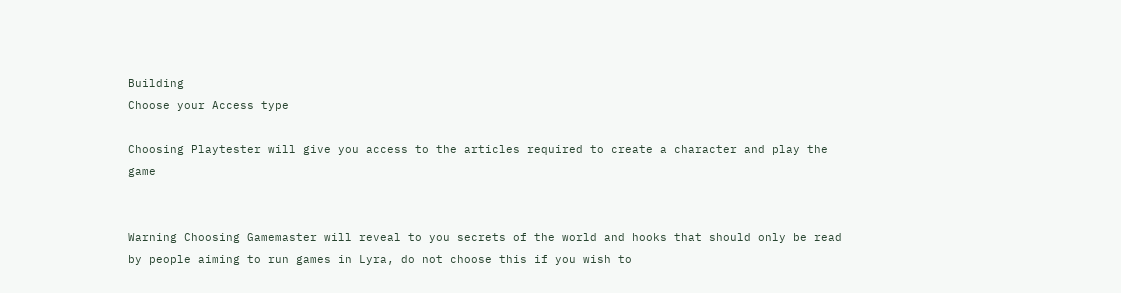Building
Choose your Access type

Choosing Playtester will give you access to the articles required to create a character and play the game


Warning Choosing Gamemaster will reveal to you secrets of the world and hooks that should only be read by people aiming to run games in Lyra, do not choose this if you wish to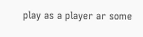play as a player ar some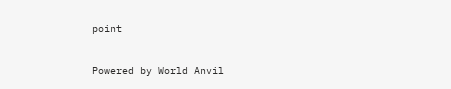point


Powered by World Anvil